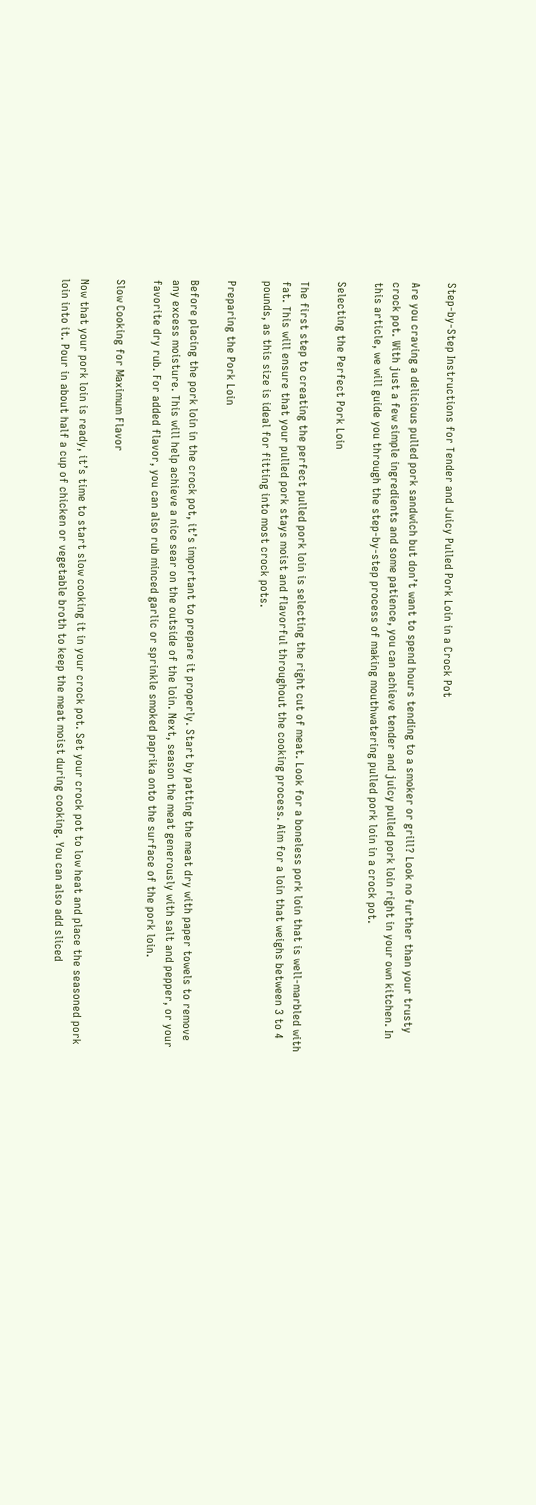Step-by-Step Instructions for Tender and Juicy Pulled Pork Loin in a Crock Pot

Are you craving a delicious pulled pork sandwich but don’t want to spend hours tending to a smoker or grill? Look no further than your trusty crock pot. With just a few simple ingredients and some patience, you can achieve tender and juicy pulled pork loin right in your own kitchen. In this article, we will guide you through the step-by-step process of making mouthwatering pulled pork loin in a crock pot.

Selecting the Perfect Pork Loin

The first step to creating the perfect pulled pork loin is selecting the right cut of meat. Look for a boneless pork loin that is well-marbled with fat. This will ensure that your pulled pork stays moist and flavorful throughout the cooking process. Aim for a loin that weighs between 3 to 4 pounds, as this size is ideal for fitting into most crock pots.

Preparing the Pork Loin

Before placing the pork loin in the crock pot, it’s important to prepare it properly. Start by patting the meat dry with paper towels to remove any excess moisture. This will help achieve a nice sear on the outside of the loin. Next, season the meat generously with salt and pepper, or your favorite dry rub. For added flavor, you can also rub minced garlic or sprinkle smoked paprika onto the surface of the pork loin.

Slow Cooking for Maximum Flavor

Now that your pork loin is ready, it’s time to start slow cooking it in your crock pot. Set your crock pot to low heat and place the seasoned pork loin into it. Pour in about half a cup of chicken or vegetable broth to keep the meat moist during cooking. You can also add sliced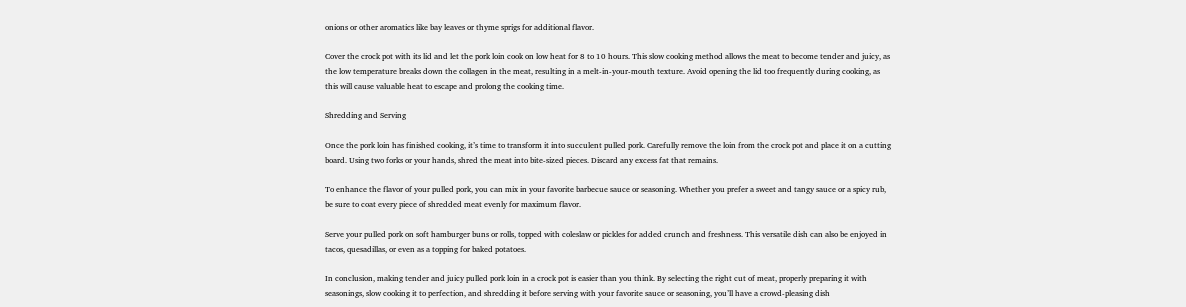onions or other aromatics like bay leaves or thyme sprigs for additional flavor.

Cover the crock pot with its lid and let the pork loin cook on low heat for 8 to 10 hours. This slow cooking method allows the meat to become tender and juicy, as the low temperature breaks down the collagen in the meat, resulting in a melt-in-your-mouth texture. Avoid opening the lid too frequently during cooking, as this will cause valuable heat to escape and prolong the cooking time.

Shredding and Serving

Once the pork loin has finished cooking, it’s time to transform it into succulent pulled pork. Carefully remove the loin from the crock pot and place it on a cutting board. Using two forks or your hands, shred the meat into bite-sized pieces. Discard any excess fat that remains.

To enhance the flavor of your pulled pork, you can mix in your favorite barbecue sauce or seasoning. Whether you prefer a sweet and tangy sauce or a spicy rub, be sure to coat every piece of shredded meat evenly for maximum flavor.

Serve your pulled pork on soft hamburger buns or rolls, topped with coleslaw or pickles for added crunch and freshness. This versatile dish can also be enjoyed in tacos, quesadillas, or even as a topping for baked potatoes.

In conclusion, making tender and juicy pulled pork loin in a crock pot is easier than you think. By selecting the right cut of meat, properly preparing it with seasonings, slow cooking it to perfection, and shredding it before serving with your favorite sauce or seasoning, you’ll have a crowd-pleasing dish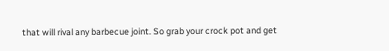that will rival any barbecue joint. So grab your crock pot and get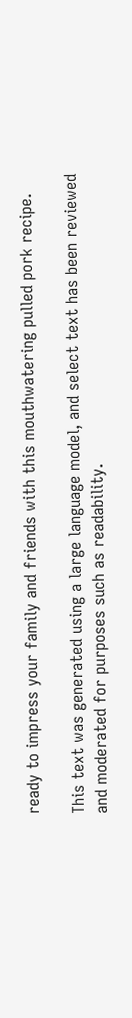ready to impress your family and friends with this mouthwatering pulled pork recipe.

This text was generated using a large language model, and select text has been reviewed and moderated for purposes such as readability.